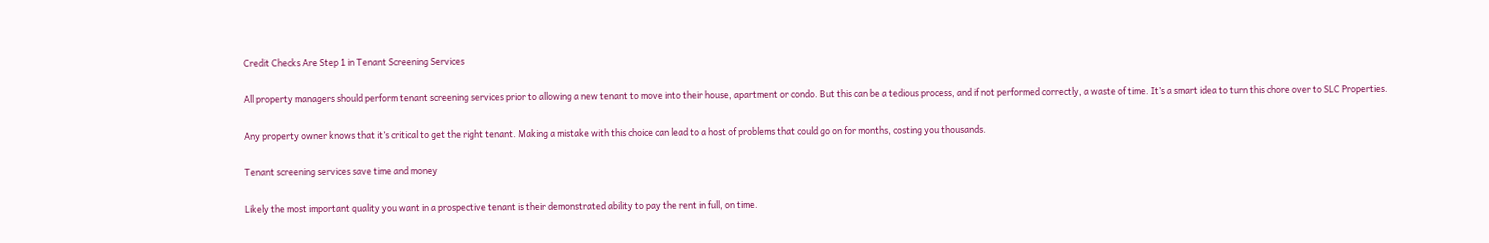Credit Checks Are Step 1 in Tenant Screening Services

All property managers should perform tenant screening services prior to allowing a new tenant to move into their house, apartment or condo. But this can be a tedious process, and if not performed correctly, a waste of time. It’s a smart idea to turn this chore over to SLC Properties.

Any property owner knows that it’s critical to get the right tenant. Making a mistake with this choice can lead to a host of problems that could go on for months, costing you thousands.

Tenant screening services save time and money

Likely the most important quality you want in a prospective tenant is their demonstrated ability to pay the rent in full, on time.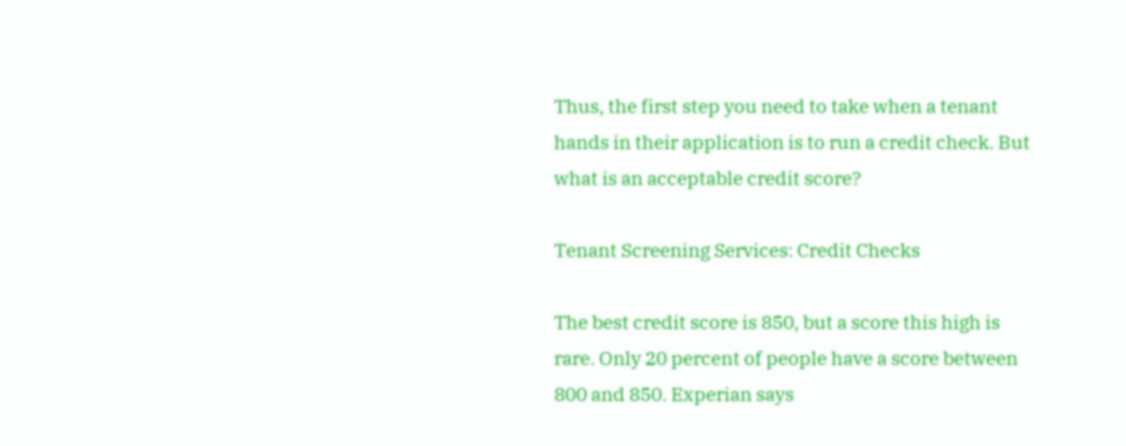Thus, the first step you need to take when a tenant hands in their application is to run a credit check. But what is an acceptable credit score?

Tenant Screening Services: Credit Checks

The best credit score is 850, but a score this high is rare. Only 20 percent of people have a score between 800 and 850. Experian says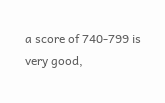a score of 740-799 is very good,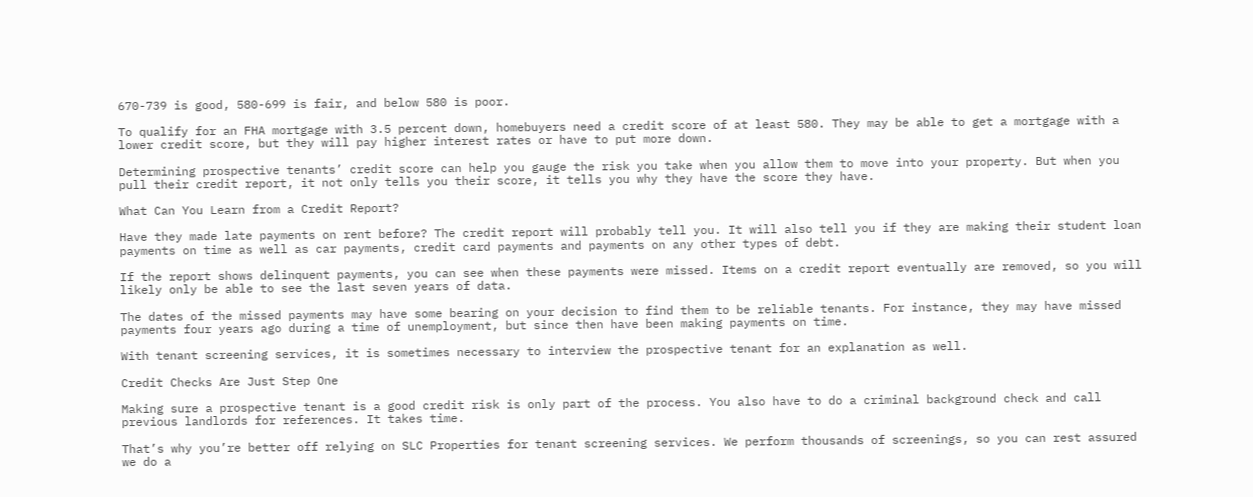670-739 is good, 580-699 is fair, and below 580 is poor.

To qualify for an FHA mortgage with 3.5 percent down, homebuyers need a credit score of at least 580. They may be able to get a mortgage with a lower credit score, but they will pay higher interest rates or have to put more down.

Determining prospective tenants’ credit score can help you gauge the risk you take when you allow them to move into your property. But when you pull their credit report, it not only tells you their score, it tells you why they have the score they have.

What Can You Learn from a Credit Report?

Have they made late payments on rent before? The credit report will probably tell you. It will also tell you if they are making their student loan payments on time as well as car payments, credit card payments and payments on any other types of debt.

If the report shows delinquent payments, you can see when these payments were missed. Items on a credit report eventually are removed, so you will likely only be able to see the last seven years of data.

The dates of the missed payments may have some bearing on your decision to find them to be reliable tenants. For instance, they may have missed payments four years ago during a time of unemployment, but since then have been making payments on time.

With tenant screening services, it is sometimes necessary to interview the prospective tenant for an explanation as well.

Credit Checks Are Just Step One

Making sure a prospective tenant is a good credit risk is only part of the process. You also have to do a criminal background check and call previous landlords for references. It takes time.

That’s why you’re better off relying on SLC Properties for tenant screening services. We perform thousands of screenings, so you can rest assured we do a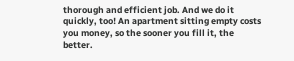thorough and efficient job. And we do it quickly, too! An apartment sitting empty costs you money, so the sooner you fill it, the better.